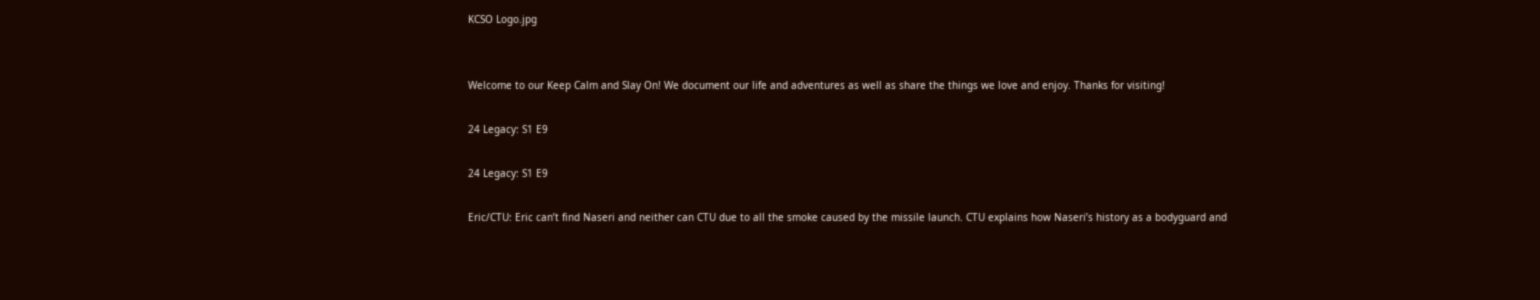KCSO Logo.jpg


Welcome to our Keep Calm and Slay On! We document our life and adventures as well as share the things we love and enjoy. Thanks for visiting!

24 Legacy: S1 E9

24 Legacy: S1 E9

Eric/CTU: Eric can’t find Naseri and neither can CTU due to all the smoke caused by the missile launch. CTU explains how Naseri’s history as a bodyguard and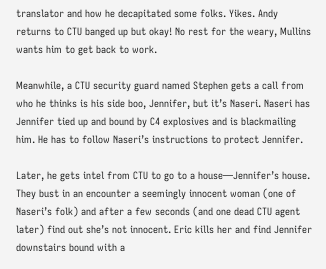translator and how he decapitated some folks. Yikes. Andy returns to CTU banged up but okay! No rest for the weary, Mullins wants him to get back to work.

Meanwhile, a CTU security guard named Stephen gets a call from who he thinks is his side boo, Jennifer, but it’s Naseri. Naseri has Jennifer tied up and bound by C4 explosives and is blackmailing him. He has to follow Naseri’s instructions to protect Jennifer.

Later, he gets intel from CTU to go to a house—Jennifer’s house. They bust in an encounter a seemingly innocent woman (one of Naseri’s folk) and after a few seconds (and one dead CTU agent later) find out she’s not innocent. Eric kills her and find Jennifer downstairs bound with a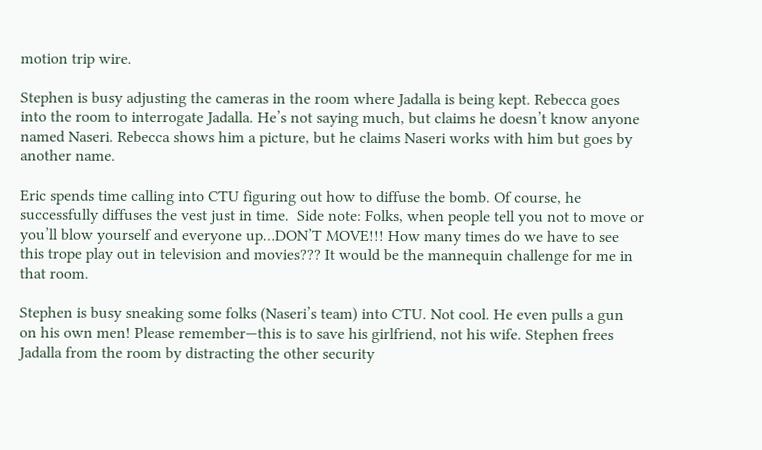motion trip wire.

Stephen is busy adjusting the cameras in the room where Jadalla is being kept. Rebecca goes into the room to interrogate Jadalla. He’s not saying much, but claims he doesn’t know anyone named Naseri. Rebecca shows him a picture, but he claims Naseri works with him but goes by another name.

Eric spends time calling into CTU figuring out how to diffuse the bomb. Of course, he successfully diffuses the vest just in time.  Side note: Folks, when people tell you not to move or you’ll blow yourself and everyone up…DON’T MOVE!!! How many times do we have to see this trope play out in television and movies??? It would be the mannequin challenge for me in that room.

Stephen is busy sneaking some folks (Naseri’s team) into CTU. Not cool. He even pulls a gun on his own men! Please remember—this is to save his girlfriend, not his wife. Stephen frees Jadalla from the room by distracting the other security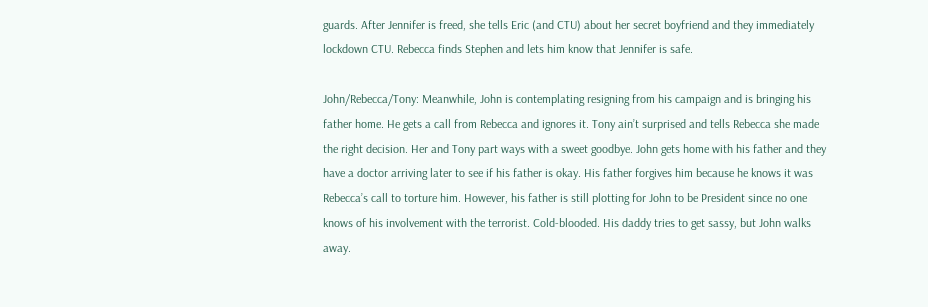guards. After Jennifer is freed, she tells Eric (and CTU) about her secret boyfriend and they immediately lockdown CTU. Rebecca finds Stephen and lets him know that Jennifer is safe.

John/Rebecca/Tony: Meanwhile, John is contemplating resigning from his campaign and is bringing his father home. He gets a call from Rebecca and ignores it. Tony ain’t surprised and tells Rebecca she made the right decision. Her and Tony part ways with a sweet goodbye. John gets home with his father and they have a doctor arriving later to see if his father is okay. His father forgives him because he knows it was Rebecca’s call to torture him. However, his father is still plotting for John to be President since no one knows of his involvement with the terrorist. Cold-blooded. His daddy tries to get sassy, but John walks away.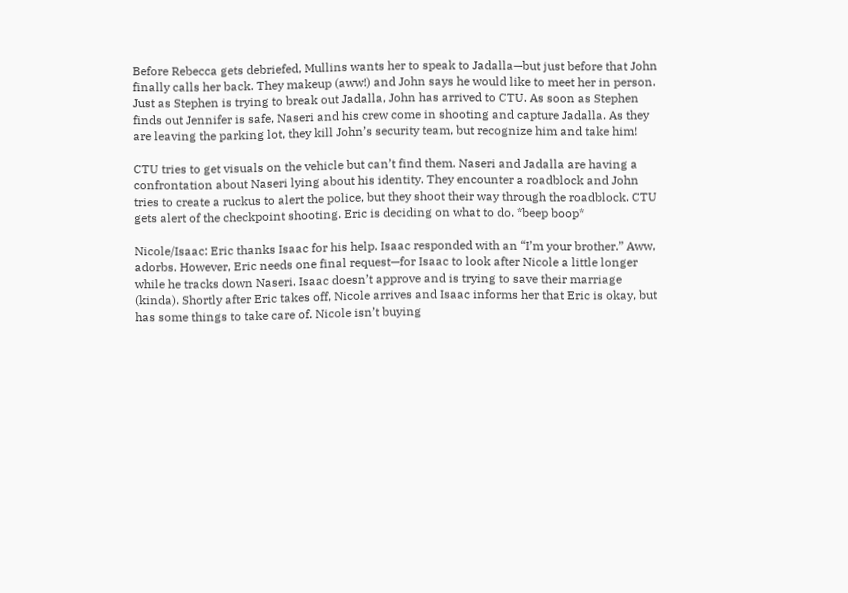Before Rebecca gets debriefed, Mullins wants her to speak to Jadalla—but just before that John finally calls her back. They makeup (aww!) and John says he would like to meet her in person. Just as Stephen is trying to break out Jadalla, John has arrived to CTU. As soon as Stephen finds out Jennifer is safe, Naseri and his crew come in shooting and capture Jadalla. As they are leaving the parking lot, they kill John’s security team, but recognize him and take him!

CTU tries to get visuals on the vehicle but can’t find them. Naseri and Jadalla are having a confrontation about Naseri lying about his identity. They encounter a roadblock and John tries to create a ruckus to alert the police, but they shoot their way through the roadblock. CTU gets alert of the checkpoint shooting. Eric is deciding on what to do. *beep boop*

Nicole/Isaac: Eric thanks Isaac for his help. Isaac responded with an “I’m your brother.” Aww, adorbs. However, Eric needs one final request—for Isaac to look after Nicole a little longer while he tracks down Naseri. Isaac doesn’t approve and is trying to save their marriage (kinda). Shortly after Eric takes off, Nicole arrives and Isaac informs her that Eric is okay, but has some things to take care of. Nicole isn’t buying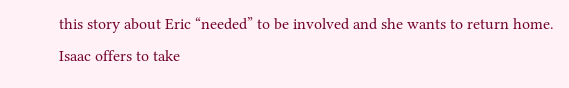this story about Eric “needed” to be involved and she wants to return home. Isaac offers to take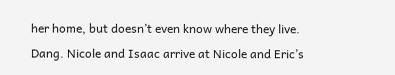her home, but doesn’t even know where they live. Dang. Nicole and Isaac arrive at Nicole and Eric’s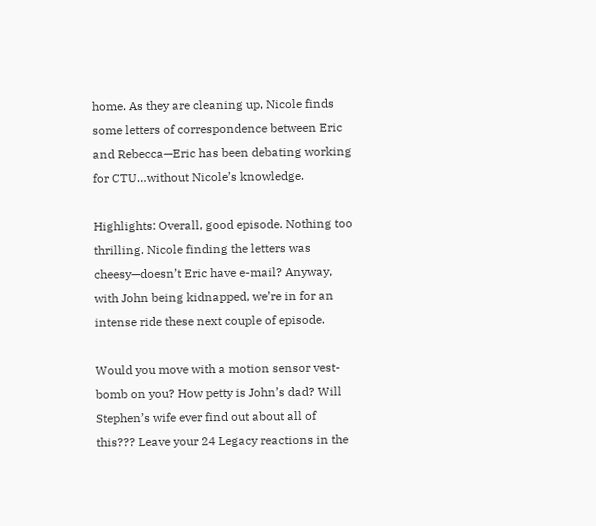home. As they are cleaning up, Nicole finds some letters of correspondence between Eric and Rebecca—Eric has been debating working for CTU…without Nicole’s knowledge.

Highlights: Overall, good episode. Nothing too thrilling. Nicole finding the letters was cheesy—doesn’t Eric have e-mail? Anyway, with John being kidnapped, we’re in for an intense ride these next couple of episode.

Would you move with a motion sensor vest-bomb on you? How petty is John’s dad? Will Stephen’s wife ever find out about all of this??? Leave your 24 Legacy reactions in the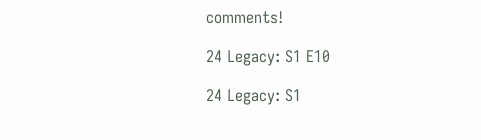comments!

24 Legacy: S1 E10

24 Legacy: S1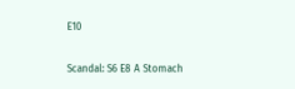E10

Scandal: S6 E8 A Stomach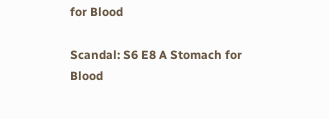for Blood

Scandal: S6 E8 A Stomach for Blood